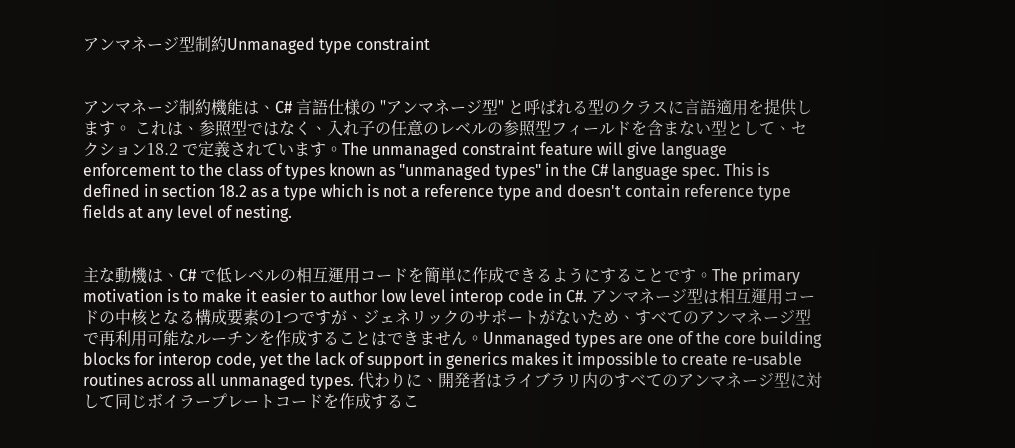アンマネージ型制約Unmanaged type constraint


アンマネージ制約機能は、C# 言語仕様の "アンマネージ型" と呼ばれる型のクラスに言語適用を提供します。 これは、参照型ではなく、入れ子の任意のレベルの参照型フィールドを含まない型として、セクション18.2 で定義されています。The unmanaged constraint feature will give language enforcement to the class of types known as "unmanaged types" in the C# language spec. This is defined in section 18.2 as a type which is not a reference type and doesn't contain reference type fields at any level of nesting.


主な動機は、C# で低レベルの相互運用コードを簡単に作成できるようにすることです。The primary motivation is to make it easier to author low level interop code in C#. アンマネージ型は相互運用コードの中核となる構成要素の1つですが、ジェネリックのサポートがないため、すべてのアンマネージ型で再利用可能なルーチンを作成することはできません。Unmanaged types are one of the core building blocks for interop code, yet the lack of support in generics makes it impossible to create re-usable routines across all unmanaged types. 代わりに、開発者はライブラリ内のすべてのアンマネージ型に対して同じボイラープレートコードを作成するこ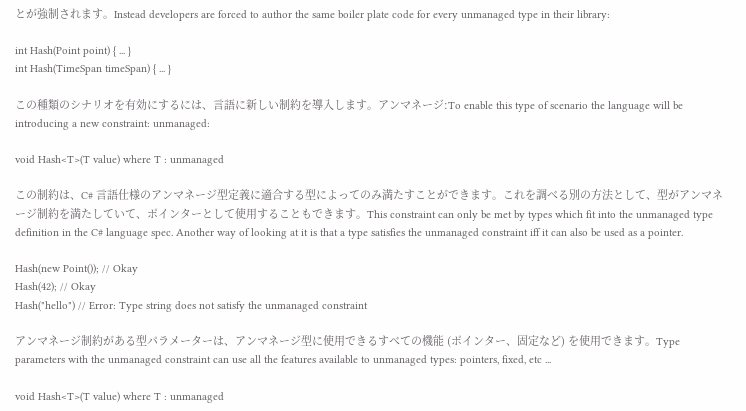とが強制されます。Instead developers are forced to author the same boiler plate code for every unmanaged type in their library:

int Hash(Point point) { ... }
int Hash(TimeSpan timeSpan) { ... }

この種類のシナリオを有効にするには、言語に新しい制約を導入します。アンマネージ:To enable this type of scenario the language will be introducing a new constraint: unmanaged:

void Hash<T>(T value) where T : unmanaged

この制約は、C# 言語仕様のアンマネージ型定義に適合する型によってのみ満たすことができます。これを調べる別の方法として、型がアンマネージ制約を満たしていて、ポインターとして使用することもできます。This constraint can only be met by types which fit into the unmanaged type definition in the C# language spec. Another way of looking at it is that a type satisfies the unmanaged constraint iff it can also be used as a pointer.

Hash(new Point()); // Okay
Hash(42); // Okay
Hash("hello") // Error: Type string does not satisfy the unmanaged constraint

アンマネージ制約がある型パラメーターは、アンマネージ型に使用できるすべての機能 (ポインター、固定など) を使用できます。Type parameters with the unmanaged constraint can use all the features available to unmanaged types: pointers, fixed, etc ...

void Hash<T>(T value) where T : unmanaged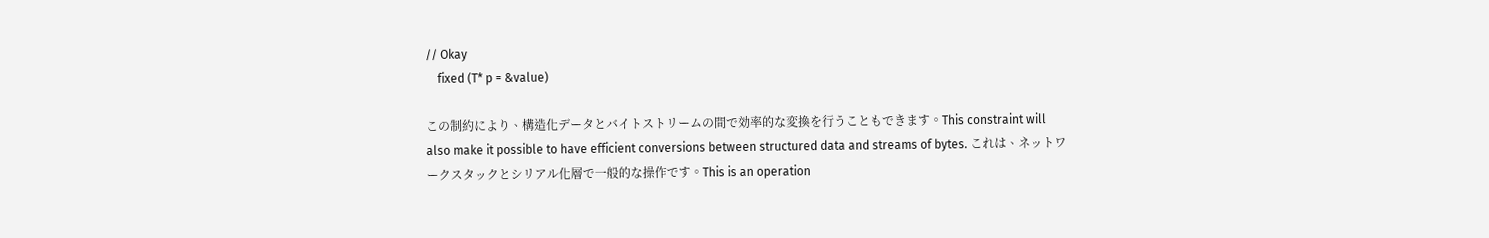// Okay
    fixed (T* p = &value)

この制約により、構造化データとバイトストリームの間で効率的な変換を行うこともできます。This constraint will also make it possible to have efficient conversions between structured data and streams of bytes. これは、ネットワークスタックとシリアル化層で一般的な操作です。This is an operation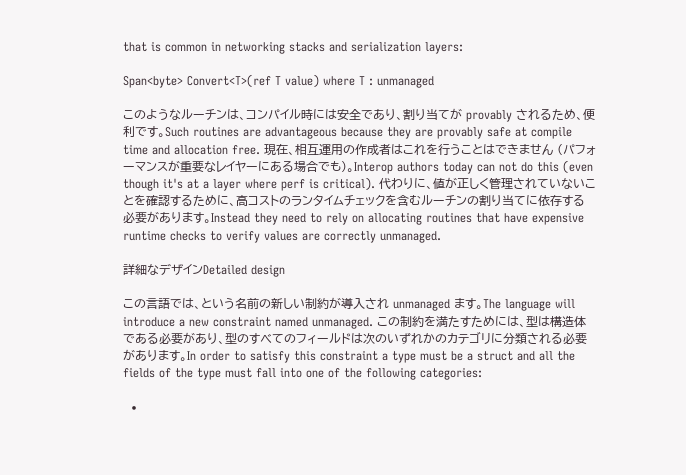that is common in networking stacks and serialization layers:

Span<byte> Convert<T>(ref T value) where T : unmanaged

このようなルーチンは、コンパイル時には安全であり、割り当てが provably されるため、便利です。Such routines are advantageous because they are provably safe at compile time and allocation free. 現在、相互運用の作成者はこれを行うことはできません (パフォーマンスが重要なレイヤーにある場合でも)。Interop authors today can not do this (even though it's at a layer where perf is critical). 代わりに、値が正しく管理されていないことを確認するために、高コストのランタイムチェックを含むルーチンの割り当てに依存する必要があります。Instead they need to rely on allocating routines that have expensive runtime checks to verify values are correctly unmanaged.

詳細なデザインDetailed design

この言語では、という名前の新しい制約が導入され unmanaged ます。The language will introduce a new constraint named unmanaged. この制約を満たすためには、型は構造体である必要があり、型のすべてのフィールドは次のいずれかのカテゴリに分類される必要があります。In order to satisfy this constraint a type must be a struct and all the fields of the type must fall into one of the following categories:

  •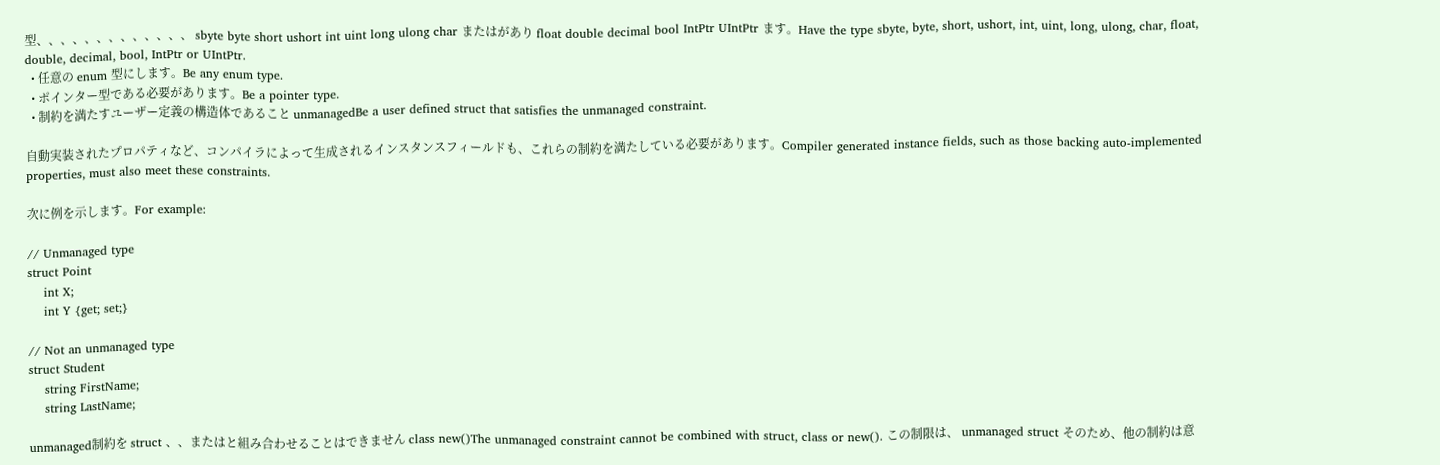型、、、、、、、、、、、、、 sbyte byte short ushort int uint long ulong char またはがあり float double decimal bool IntPtr UIntPtr ます。Have the type sbyte, byte, short, ushort, int, uint, long, ulong, char, float, double, decimal, bool, IntPtr or UIntPtr.
  • 任意の enum 型にします。Be any enum type.
  • ポインター型である必要があります。Be a pointer type.
  • 制約を満たすユーザー定義の構造体であること unmanagedBe a user defined struct that satisfies the unmanaged constraint.

自動実装されたプロパティなど、コンパイラによって生成されるインスタンスフィールドも、これらの制約を満たしている必要があります。Compiler generated instance fields, such as those backing auto-implemented properties, must also meet these constraints.

次に例を示します。For example:

// Unmanaged type
struct Point
    int X;
    int Y {get; set;}

// Not an unmanaged type
struct Student
    string FirstName;
    string LastName;

unmanaged制約を struct 、、またはと組み合わせることはできません class new()The unmanaged constraint cannot be combined with struct, class or new(). この制限は、 unmanaged struct そのため、他の制約は意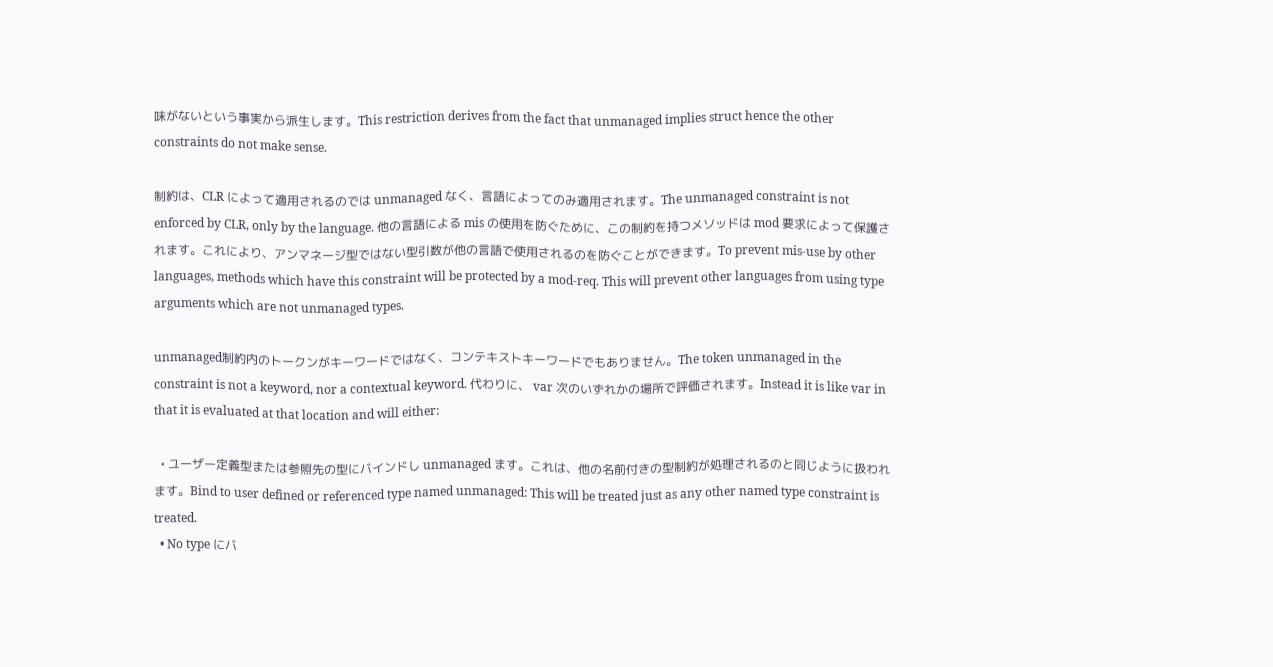味がないという事実から派生します。This restriction derives from the fact that unmanaged implies struct hence the other constraints do not make sense.

制約は、CLR によって適用されるのでは unmanaged なく、言語によってのみ適用されます。The unmanaged constraint is not enforced by CLR, only by the language. 他の言語による mis の使用を防ぐために、この制約を持つメソッドは mod 要求によって保護されます。これにより、アンマネージ型ではない型引数が他の言語で使用されるのを防ぐことができます。To prevent mis-use by other languages, methods which have this constraint will be protected by a mod-req. This will prevent other languages from using type arguments which are not unmanaged types.

unmanaged制約内のトークンがキーワードではなく、コンテキストキーワードでもありません。The token unmanaged in the constraint is not a keyword, nor a contextual keyword. 代わりに、 var 次のいずれかの場所で評価されます。Instead it is like var in that it is evaluated at that location and will either:

  • ユーザー定義型または参照先の型にバインドし unmanaged ます。これは、他の名前付きの型制約が処理されるのと同じように扱われます。Bind to user defined or referenced type named unmanaged: This will be treated just as any other named type constraint is treated.
  • No type にバ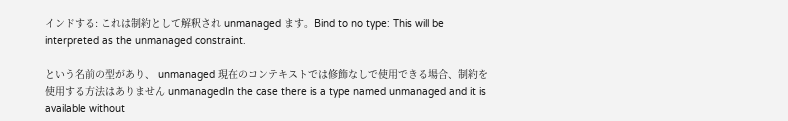インドする: これは制約として解釈され unmanaged ます。Bind to no type: This will be interpreted as the unmanaged constraint.

という名前の型があり、 unmanaged 現在のコンテキストでは修飾なしで使用できる場合、制約を使用する方法はありません unmanagedIn the case there is a type named unmanaged and it is available without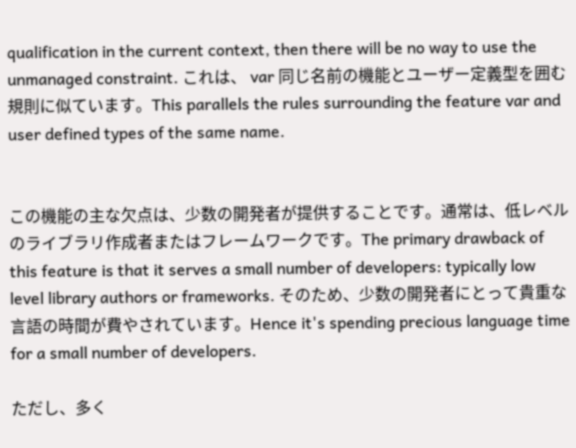qualification in the current context, then there will be no way to use the unmanaged constraint. これは、 var 同じ名前の機能とユーザー定義型を囲む規則に似ています。This parallels the rules surrounding the feature var and user defined types of the same name.


この機能の主な欠点は、少数の開発者が提供することです。通常は、低レベルのライブラリ作成者またはフレームワークです。The primary drawback of this feature is that it serves a small number of developers: typically low level library authors or frameworks. そのため、少数の開発者にとって貴重な言語の時間が費やされています。Hence it's spending precious language time for a small number of developers.

ただし、多く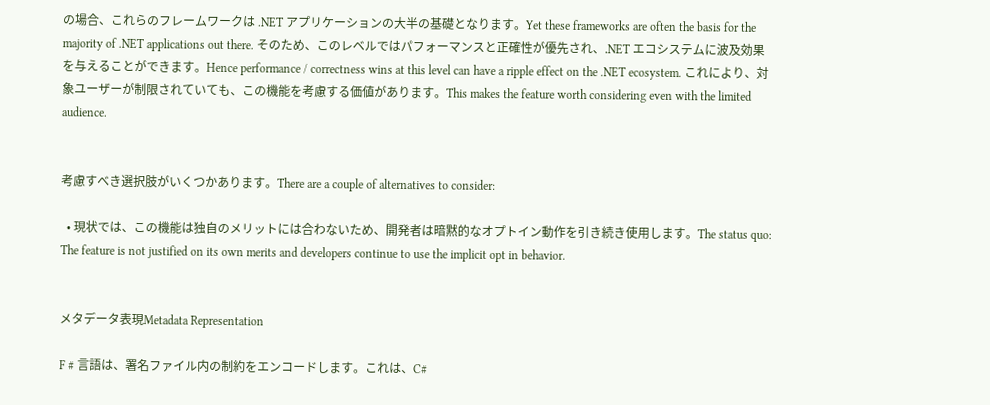の場合、これらのフレームワークは .NET アプリケーションの大半の基礎となります。Yet these frameworks are often the basis for the majority of .NET applications out there. そのため、このレベルではパフォーマンスと正確性が優先され、.NET エコシステムに波及効果を与えることができます。Hence performance / correctness wins at this level can have a ripple effect on the .NET ecosystem. これにより、対象ユーザーが制限されていても、この機能を考慮する価値があります。This makes the feature worth considering even with the limited audience.


考慮すべき選択肢がいくつかあります。There are a couple of alternatives to consider:

  • 現状では、この機能は独自のメリットには合わないため、開発者は暗黙的なオプトイン動作を引き続き使用します。The status quo: The feature is not justified on its own merits and developers continue to use the implicit opt in behavior.


メタデータ表現Metadata Representation

F # 言語は、署名ファイル内の制約をエンコードします。これは、C#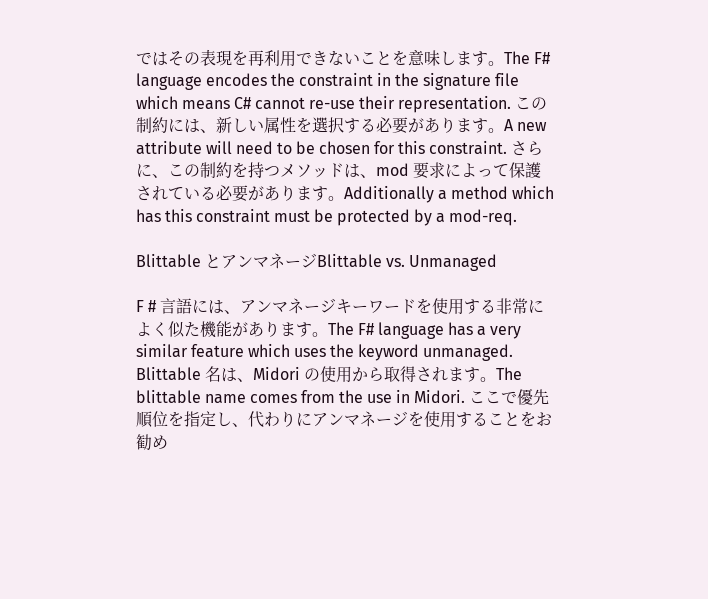ではその表現を再利用できないことを意味します。The F# language encodes the constraint in the signature file which means C# cannot re-use their representation. この制約には、新しい属性を選択する必要があります。A new attribute will need to be chosen for this constraint. さらに、この制約を持つメソッドは、mod 要求によって保護されている必要があります。Additionally a method which has this constraint must be protected by a mod-req.

Blittable とアンマネージBlittable vs. Unmanaged

F # 言語には、アンマネージキーワードを使用する非常によく似た機能があります。The F# language has a very similar feature which uses the keyword unmanaged. Blittable 名は、Midori の使用から取得されます。The blittable name comes from the use in Midori. ここで優先順位を指定し、代わりにアンマネージを使用することをお勧め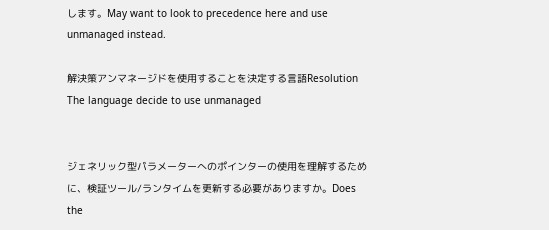します。May want to look to precedence here and use unmanaged instead.

解決策アンマネージドを使用することを決定する言語Resolution The language decide to use unmanaged


ジェネリック型パラメーターへのポインターの使用を理解するために、検証ツール/ランタイムを更新する必要がありますか。Does the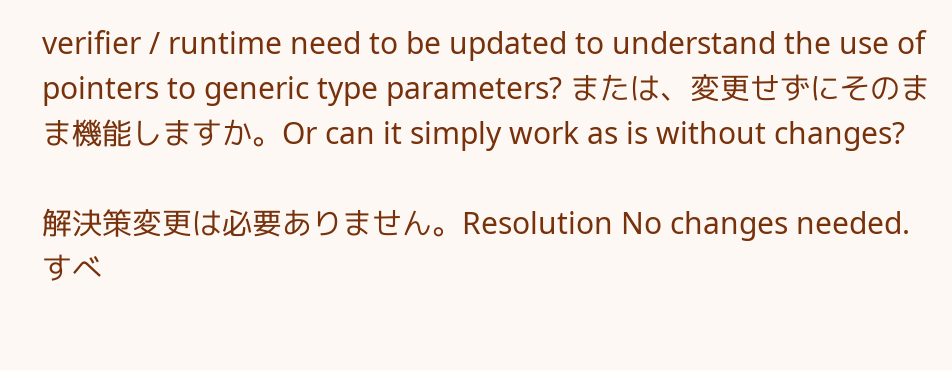verifier / runtime need to be updated to understand the use of pointers to generic type parameters? または、変更せずにそのまま機能しますか。Or can it simply work as is without changes?

解決策変更は必要ありません。Resolution No changes needed. すべ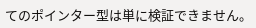てのポインター型は単に検証できません。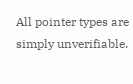All pointer types are simply unverifiable.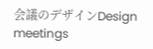会議のデザインDesign meetings